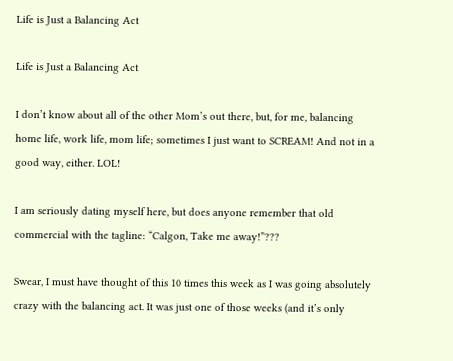Life is Just a Balancing Act

Life is Just a Balancing Act

I don’t know about all of the other Mom’s out there, but, for me, balancing home life, work life, mom life; sometimes I just want to SCREAM! And not in a good way, either. LOL!

I am seriously dating myself here, but does anyone remember that old commercial with the tagline: “Calgon, Take me away!”???

Swear, I must have thought of this 10 times this week as I was going absolutely crazy with the balancing act. It was just one of those weeks (and it’s only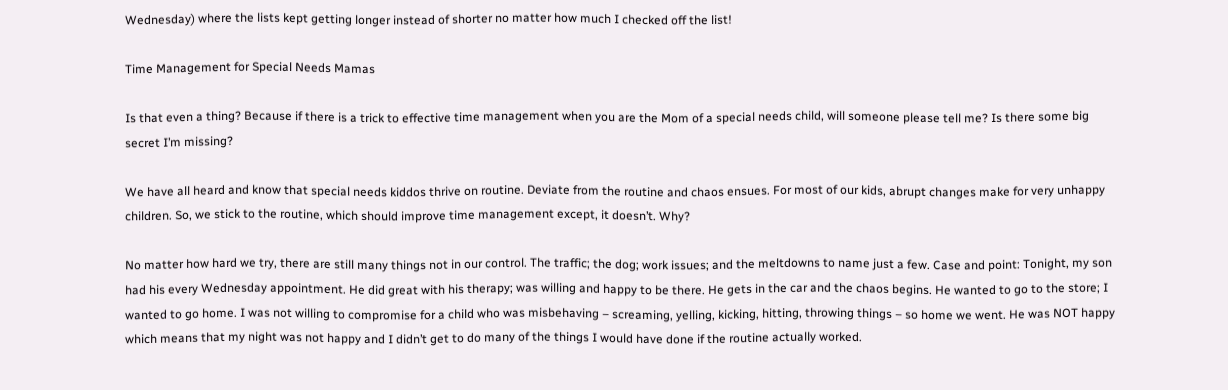Wednesday) where the lists kept getting longer instead of shorter no matter how much I checked off the list!

Time Management for Special Needs Mamas

Is that even a thing? Because if there is a trick to effective time management when you are the Mom of a special needs child, will someone please tell me? Is there some big secret I’m missing?

We have all heard and know that special needs kiddos thrive on routine. Deviate from the routine and chaos ensues. For most of our kids, abrupt changes make for very unhappy children. So, we stick to the routine, which should improve time management except, it doesn’t. Why?

No matter how hard we try, there are still many things not in our control. The traffic; the dog; work issues; and the meltdowns to name just a few. Case and point: Tonight, my son had his every Wednesday appointment. He did great with his therapy; was willing and happy to be there. He gets in the car and the chaos begins. He wanted to go to the store; I wanted to go home. I was not willing to compromise for a child who was misbehaving – screaming, yelling, kicking, hitting, throwing things – so home we went. He was NOT happy which means that my night was not happy and I didn’t get to do many of the things I would have done if the routine actually worked.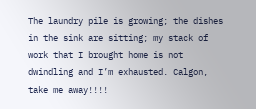The laundry pile is growing; the dishes in the sink are sitting; my stack of work that I brought home is not dwindling and I’m exhausted. Calgon, take me away!!!!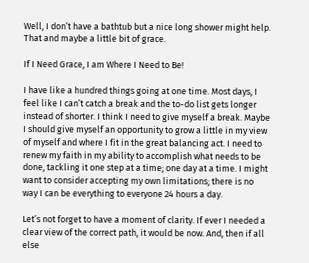Well, I don’t have a bathtub but a nice long shower might help. That and maybe a little bit of grace.

If I Need Grace, I am Where I Need to Be!

I have like a hundred things going at one time. Most days, I feel like I can’t catch a break and the to-do list gets longer instead of shorter. I think I need to give myself a break. Maybe I should give myself an opportunity to grow a little in my view of myself and where I fit in the great balancing act. I need to renew my faith in my ability to accomplish what needs to be done, tackling it one step at a time; one day at a time. I might want to consider accepting my own limitations; there is no way I can be everything to everyone 24 hours a day.

Let’s not forget to have a moment of clarity. If ever I needed a clear view of the correct path, it would be now. And, then if all else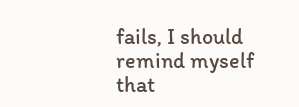fails, I should remind myself that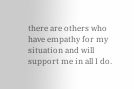there are others who have empathy for my situation and will support me in all I do.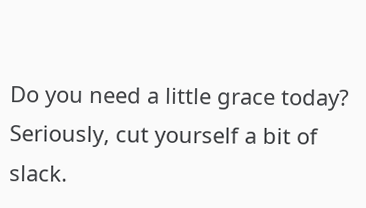Do you need a little grace today? Seriously, cut yourself a bit of slack.